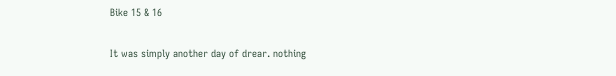Bike 15 & 16

It was simply another day of drear. nothing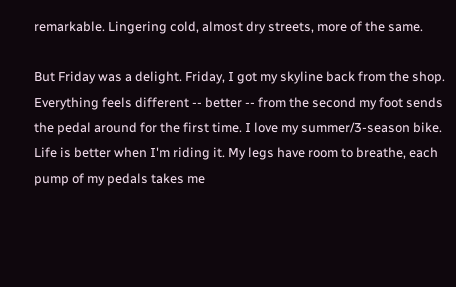remarkable. Lingering cold, almost dry streets, more of the same.

But Friday was a delight. Friday, I got my skyline back from the shop. Everything feels different -- better -- from the second my foot sends the pedal around for the first time. I love my summer/3-season bike. Life is better when I'm riding it. My legs have room to breathe, each pump of my pedals takes me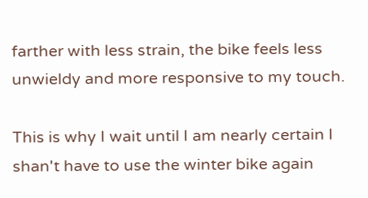farther with less strain, the bike feels less unwieldy and more responsive to my touch.

This is why I wait until I am nearly certain I shan't have to use the winter bike again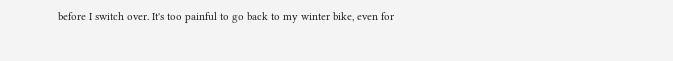before I switch over. It's too painful to go back to my winter bike, even for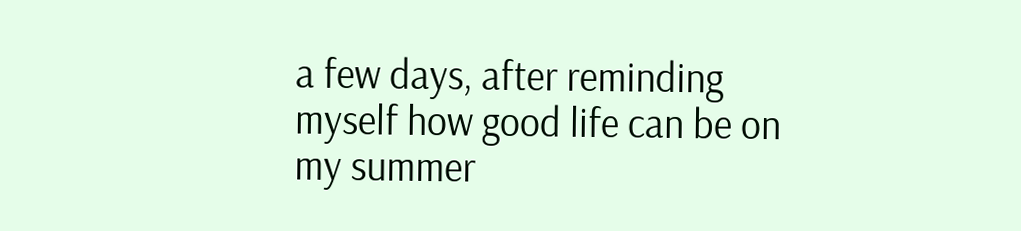a few days, after reminding myself how good life can be on my summer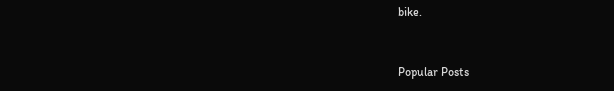bike.


Popular Posts